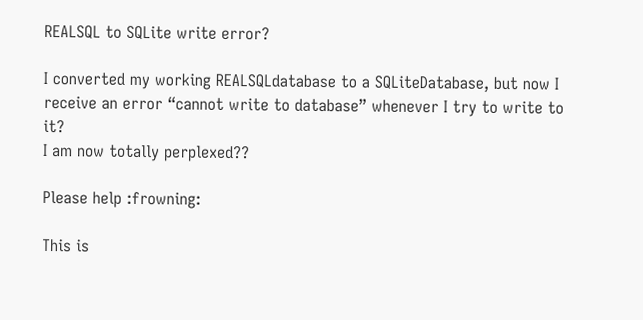REALSQL to SQLite write error?

I converted my working REALSQLdatabase to a SQLiteDatabase, but now I receive an error “cannot write to database” whenever I try to write to it?
I am now totally perplexed??

Please help :frowning:

This is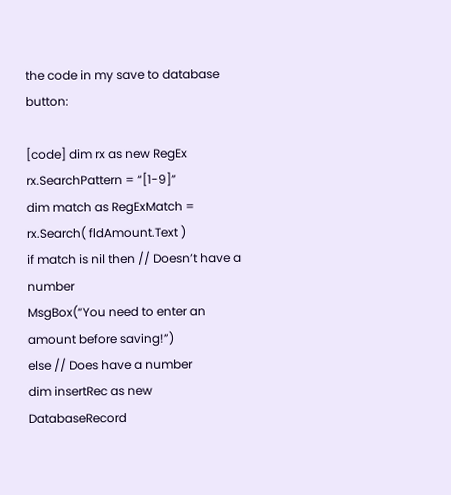the code in my save to database button:

[code] dim rx as new RegEx
rx.SearchPattern = “[1-9]”
dim match as RegExMatch = rx.Search( fldAmount.Text )
if match is nil then // Doesn’t have a number
MsgBox(“You need to enter an amount before saving!”)
else // Does have a number
dim insertRec as new DatabaseRecord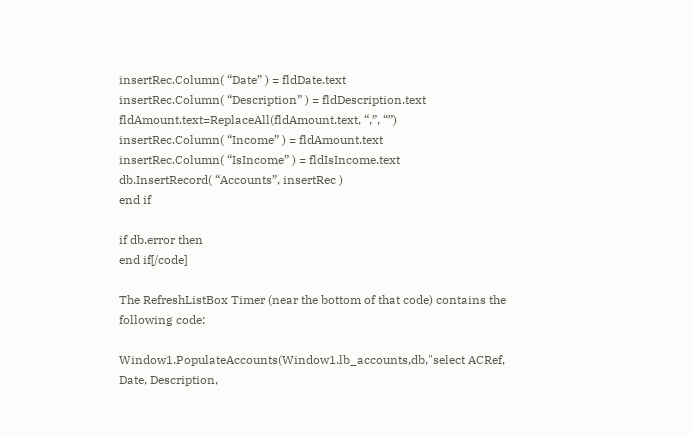insertRec.Column( “Date” ) = fldDate.text
insertRec.Column( “Description” ) = fldDescription.text
fldAmount.text=ReplaceAll(fldAmount.text, “,”, “”)
insertRec.Column( “Income” ) = fldAmount.text
insertRec.Column( “IsIncome” ) = fldIsIncome.text
db.InsertRecord( “Accounts”, insertRec )
end if

if db.error then
end if[/code]

The RefreshListBox Timer (near the bottom of that code) contains the following code:

Window1.PopulateAccounts(Window1.lb_accounts,db,"select ACRef, Date, Description,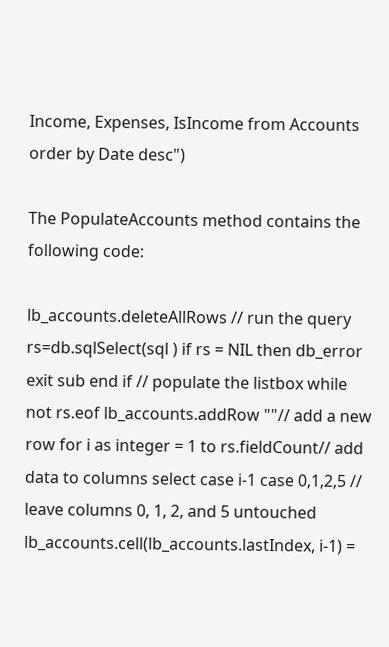Income, Expenses, IsIncome from Accounts order by Date desc")

The PopulateAccounts method contains the following code:

lb_accounts.deleteAllRows // run the query rs=db.sqlSelect(sql ) if rs = NIL then db_error exit sub end if // populate the listbox while not rs.eof lb_accounts.addRow ""// add a new row for i as integer = 1 to rs.fieldCount// add data to columns select case i-1 case 0,1,2,5 // leave columns 0, 1, 2, and 5 untouched lb_accounts.cell(lb_accounts.lastIndex, i-1) =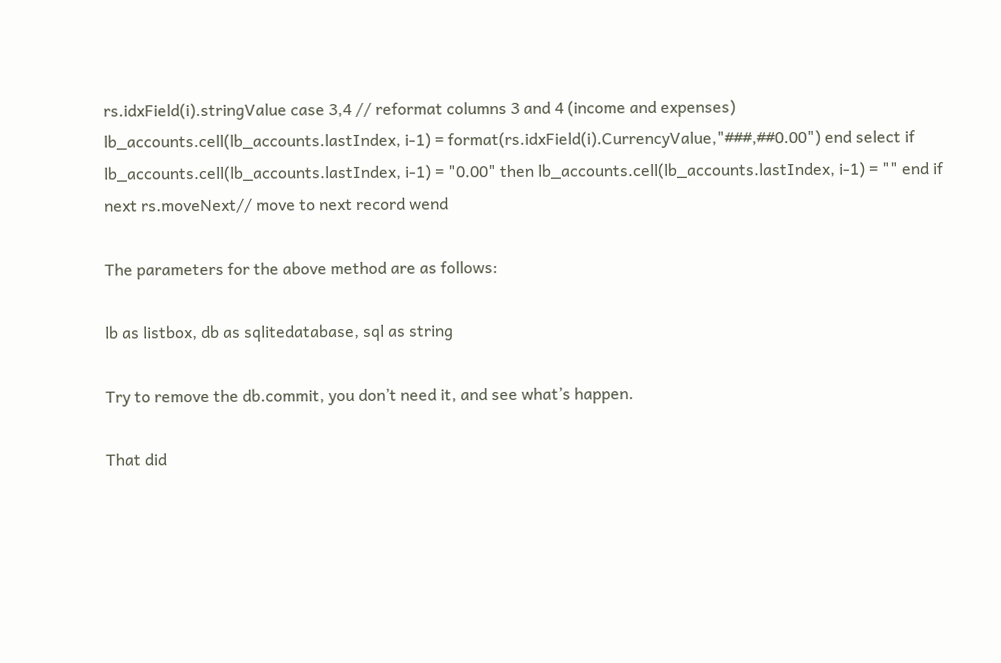rs.idxField(i).stringValue case 3,4 // reformat columns 3 and 4 (income and expenses) lb_accounts.cell(lb_accounts.lastIndex, i-1) = format(rs.idxField(i).CurrencyValue,"###,##0.00") end select if lb_accounts.cell(lb_accounts.lastIndex, i-1) = "0.00" then lb_accounts.cell(lb_accounts.lastIndex, i-1) = "" end if next rs.moveNext// move to next record wend

The parameters for the above method are as follows:

lb as listbox, db as sqlitedatabase, sql as string

Try to remove the db.commit, you don’t need it, and see what’s happen.

That did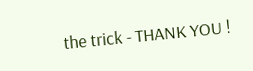the trick - THANK YOU !